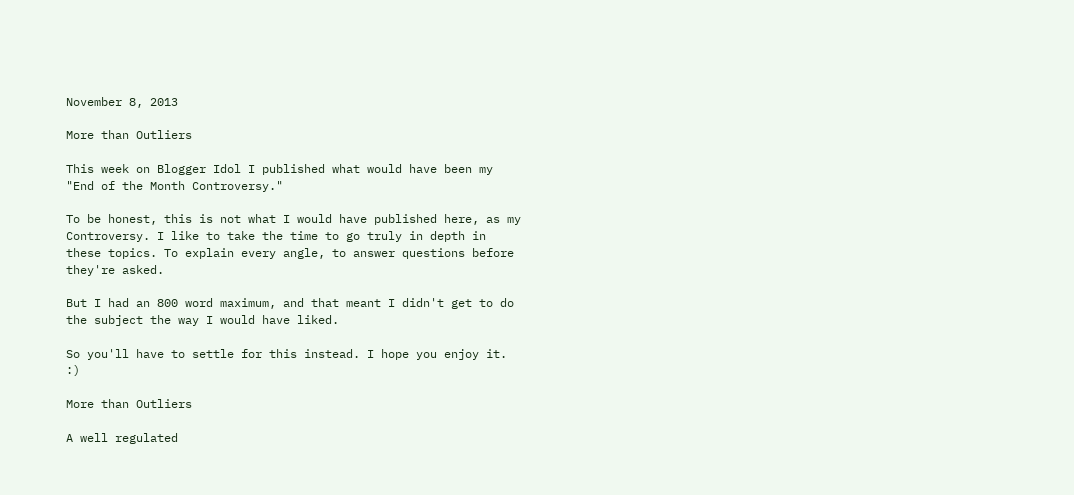November 8, 2013

More than Outliers

This week on Blogger Idol I published what would have been my "End of the Month Controversy."

To be honest, this is not what I would have published here, as my Controversy. I like to take the time to go truly in depth in these topics. To explain every angle, to answer questions before they're asked.

But I had an 800 word maximum, and that meant I didn't get to do the subject the way I would have liked.

So you'll have to settle for this instead. I hope you enjoy it. :)

More than Outliers

A well regulated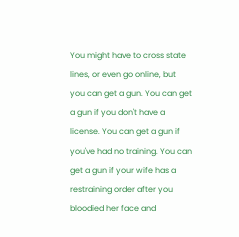You might have to cross state lines, or even go online, but you can get a gun. You can get a gun if you don't have a license. You can get a gun if you've had no training. You can get a gun if your wife has a restraining order after you bloodied her face and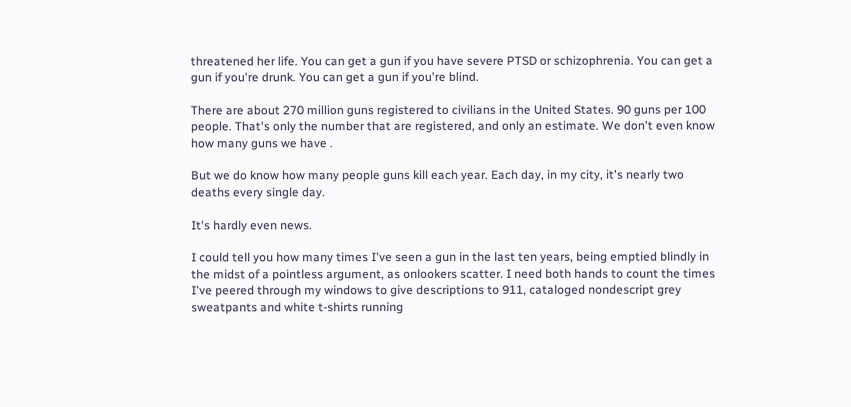threatened her life. You can get a gun if you have severe PTSD or schizophrenia. You can get a gun if you're drunk. You can get a gun if you're blind.

There are about 270 million guns registered to civilians in the United States. 90 guns per 100 people. That's only the number that are registered, and only an estimate. We don't even know how many guns we have .

But we do know how many people guns kill each year. Each day, in my city, it's nearly two deaths every single day.

It's hardly even news.

I could tell you how many times I've seen a gun in the last ten years, being emptied blindly in the midst of a pointless argument, as onlookers scatter. I need both hands to count the times I've peered through my windows to give descriptions to 911, cataloged nondescript grey sweatpants and white t-shirts running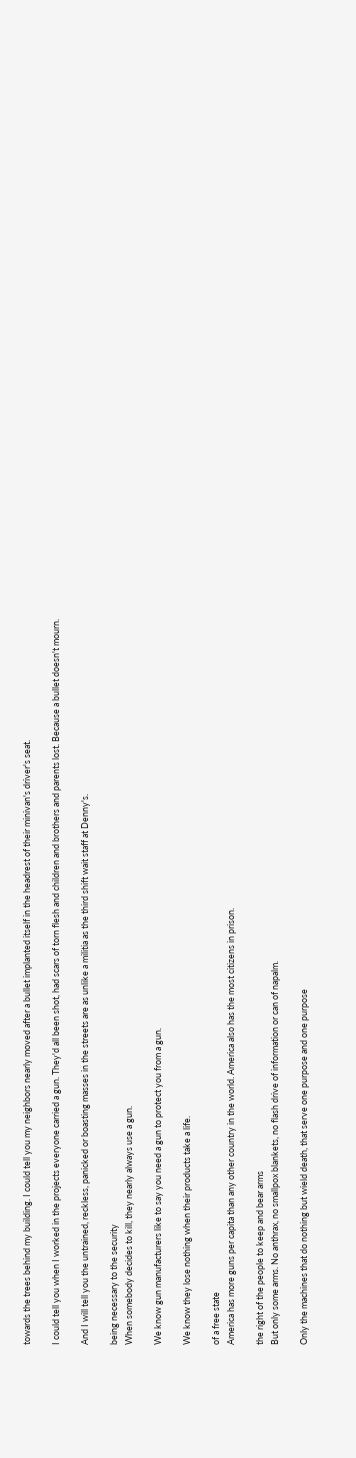towards the trees behind my building. I could tell you my neighbors nearly moved after a bullet implanted itself in the headrest of their minivan's driver's seat.

I could tell you when I worked in the projects everyone carried a gun. They'd all been shot, had scars of torn flesh and children and brothers and parents lost. Because a bullet doesn't mourn.

And I will tell you the untrained, reckless, panicked or boasting masses in the streets are as unlike a militia as the third shift wait staff at Denny's.

being necessary to the security
When somebody decides to kill, they nearly always use a gun.

We know gun manufacturers like to say you need a gun to protect you from a gun.

We know they lose nothing when their products take a life.

of a free state
America has more guns per capita than any other country in the world. America also has the most citizens in prison.

the right of the people to keep and bear arms
But only some arms. No anthrax, no smallpox blankets, no flash drive of information or can of napalm.

Only the machines that do nothing but wield death, that serve one purpose and one purpose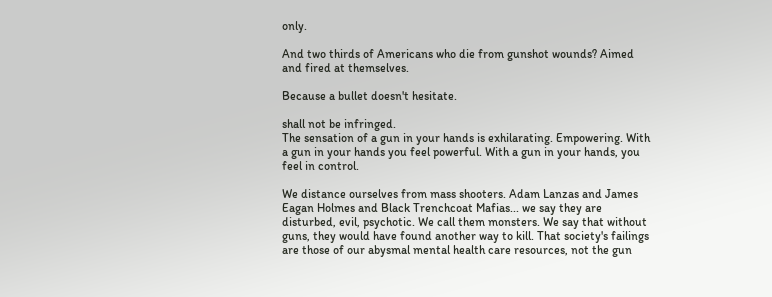only.

And two thirds of Americans who die from gunshot wounds? Aimed and fired at themselves.

Because a bullet doesn't hesitate.

shall not be infringed.
The sensation of a gun in your hands is exhilarating. Empowering. With a gun in your hands you feel powerful. With a gun in your hands, you feel in control.

We distance ourselves from mass shooters. Adam Lanzas and James Eagan Holmes and Black Trenchcoat Mafias... we say they are disturbed, evil, psychotic. We call them monsters. We say that without guns, they would have found another way to kill. That society's failings are those of our abysmal mental health care resources, not the gun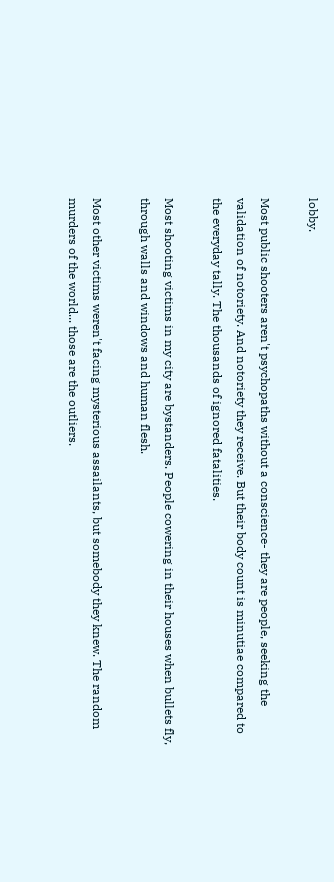lobby.

Most public shooters aren't psychopaths without a conscience- they are people, seeking the validation of notoriety. And notoriety they receive. But their body count is minutiae compared to the everyday tally. The thousands of ignored fatalities.

Most shooting victims in my city are bystanders. People cowering in their houses when bullets fly, through walls and windows and human flesh.

Most other victims weren't facing mysterious assailants, but somebody they knew. The random murders of the world... those are the outliers.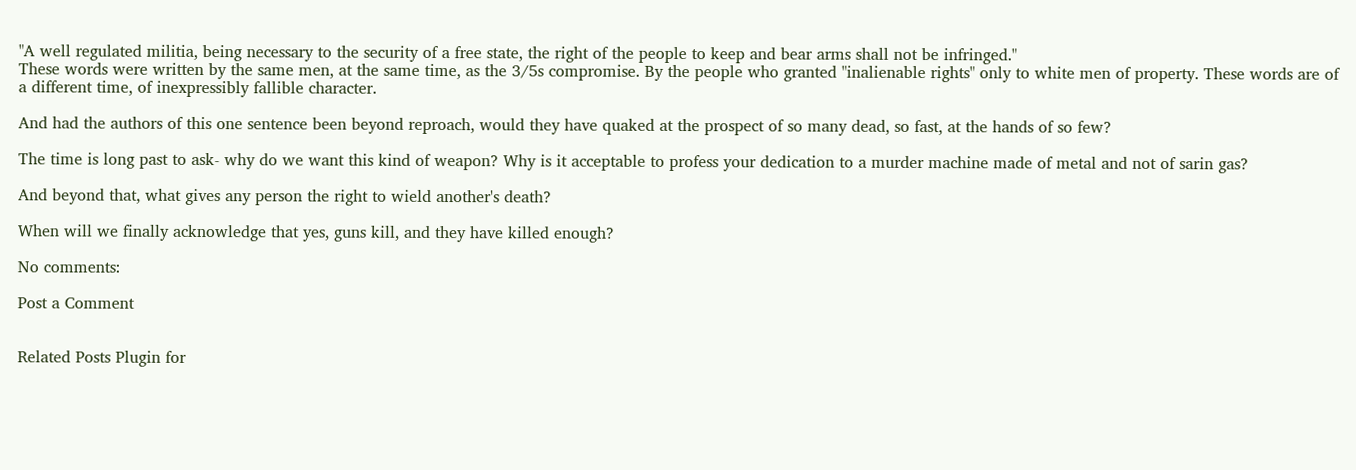"A well regulated militia, being necessary to the security of a free state, the right of the people to keep and bear arms shall not be infringed."
These words were written by the same men, at the same time, as the 3/5s compromise. By the people who granted "inalienable rights" only to white men of property. These words are of a different time, of inexpressibly fallible character.

And had the authors of this one sentence been beyond reproach, would they have quaked at the prospect of so many dead, so fast, at the hands of so few?

The time is long past to ask- why do we want this kind of weapon? Why is it acceptable to profess your dedication to a murder machine made of metal and not of sarin gas?

And beyond that, what gives any person the right to wield another's death?

When will we finally acknowledge that yes, guns kill, and they have killed enough?

No comments:

Post a Comment


Related Posts Plugin for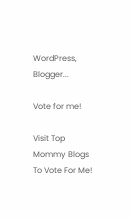WordPress, Blogger...

Vote for me!

Visit Top Mommy Blogs To Vote For Me!